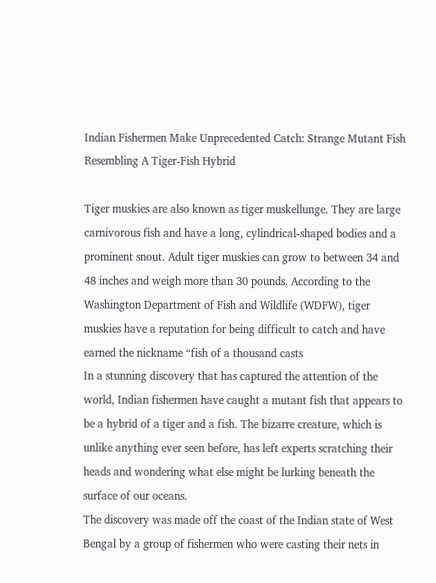Indian Fishermen Make Unprecedented Catch: Strange Mutant Fish Resembling A Tiger-Fish Hybrid

Tiger muskies are also known as tiger muskellunge. They are large carnivorous fish and have a long, cylindrical-shaped bodies and a prominent snout. Adult tiger muskies can grow to between 34 and 48 inches and weigh more than 30 pounds. According to the Washington Department of Fish and Wildlife (WDFW), tiger muskies have a reputation for being difficult to catch and have earned the nickname “fish of a thousand casts
In a stunning discovery that has captured the attention of the world, Indian fishermen have caught a mutant fish that appears to be a hybrid of a tiger and a fish. The bizarre creature, which is unlike anything ever seen before, has left experts scratching their heads and wondering what else might be lurking beneath the surface of our oceans.
The discovery was made off the coast of the Indian state of West Bengal by a group of fishermen who were casting their nets in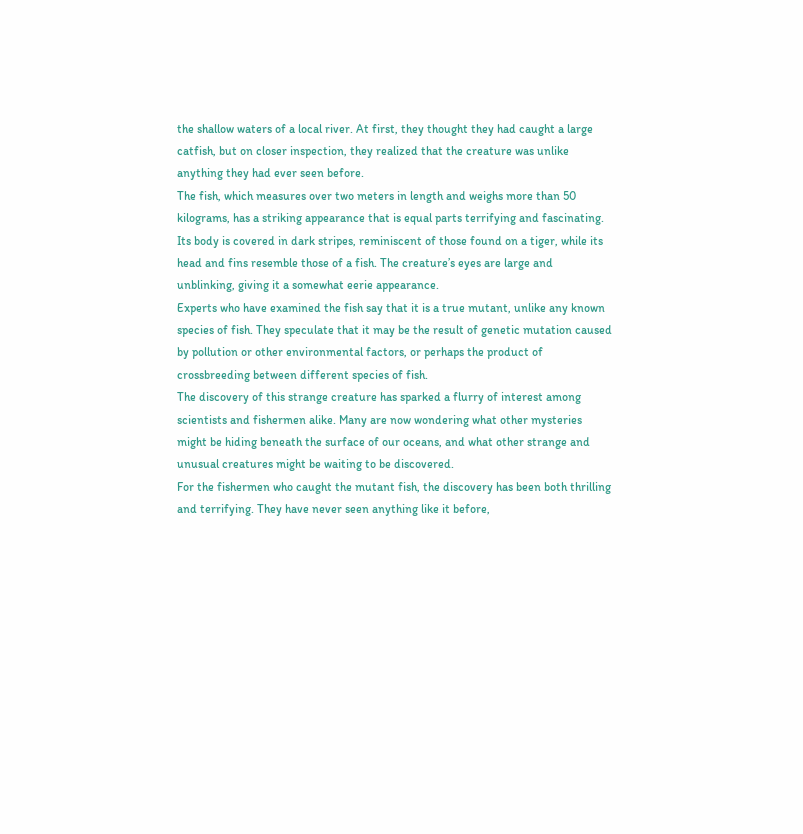the shallow waters of a local river. At first, they thought they had caught a large catfish, but on closer inspection, they realized that the creature was unlike anything they had ever seen before.
The fish, which measures over two meters in length and weighs more than 50 kilograms, has a striking appearance that is equal parts terrifying and fascinating. Its body is covered in dark stripes, reminiscent of those found on a tiger, while its head and fins resemble those of a fish. The creature’s eyes are large and unblinking, giving it a somewhat eerie appearance.
Experts who have examined the fish say that it is a true mutant, unlike any known species of fish. They speculate that it may be the result of genetic mutation caused by pollution or other environmental factors, or perhaps the product of crossbreeding between different species of fish.
The discovery of this strange creature has sparked a flurry of interest among scientists and fishermen alike. Many are now wondering what other mysteries might be hiding beneath the surface of our oceans, and what other strange and unusual creatures might be waiting to be discovered.
For the fishermen who caught the mutant fish, the discovery has been both thrilling and terrifying. They have never seen anything like it before,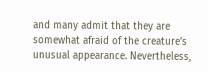and many admit that they are somewhat afraid of the creature’s unusual appearance. Nevertheless,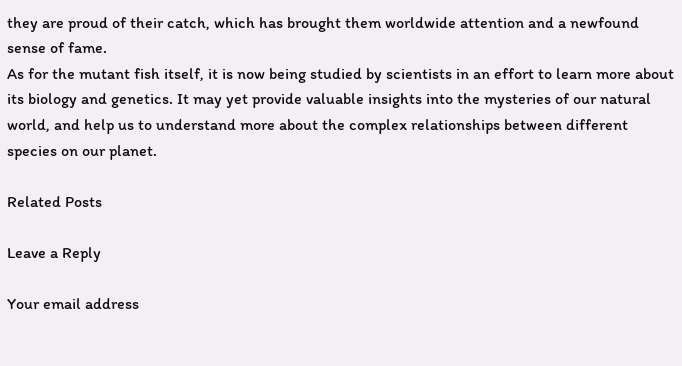they are proud of their catch, which has brought them worldwide attention and a newfound sense of fame.
As for the mutant fish itself, it is now being studied by scientists in an effort to learn more about its biology and genetics. It may yet provide valuable insights into the mysteries of our natural world, and help us to understand more about the complex relationships between different species on our planet.

Related Posts

Leave a Reply

Your email address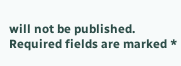will not be published. Required fields are marked *